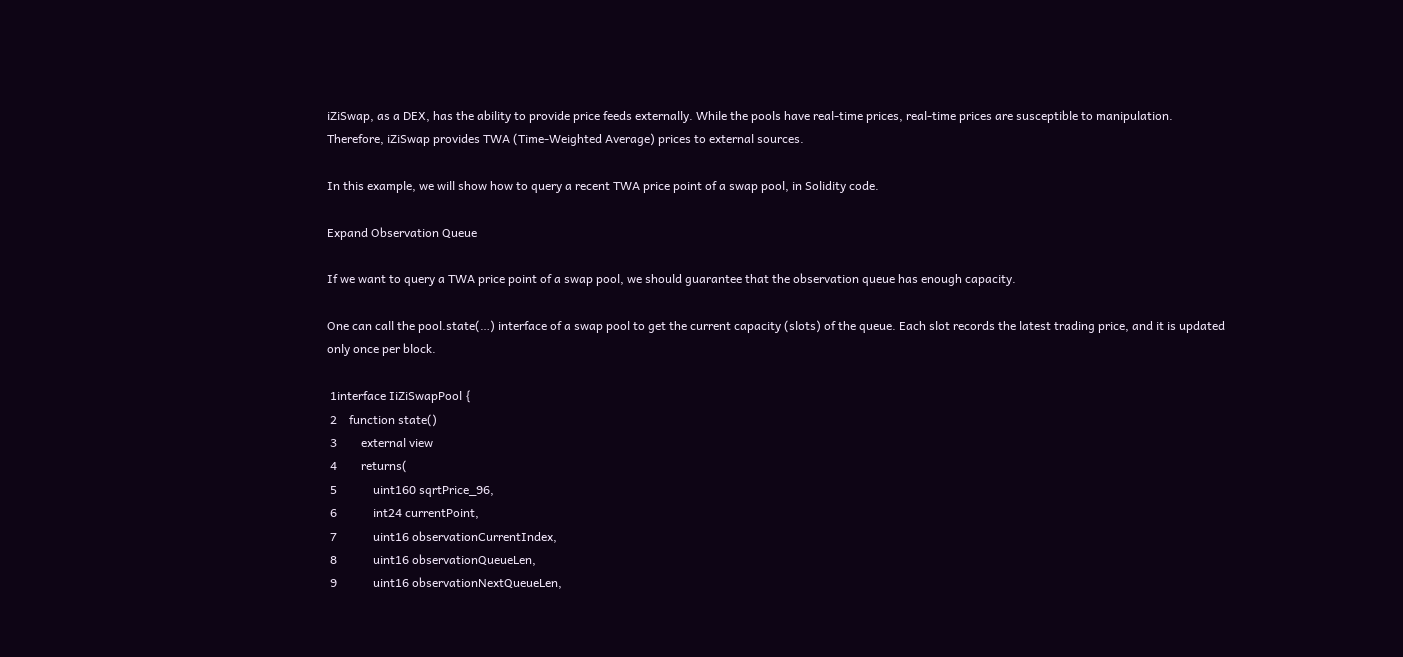iZiSwap, as a DEX, has the ability to provide price feeds externally. While the pools have real-time prices, real-time prices are susceptible to manipulation. Therefore, iZiSwap provides TWA (Time-Weighted Average) prices to external sources.

In this example, we will show how to query a recent TWA price point of a swap pool, in Solidity code.

Expand Observation Queue

If we want to query a TWA price point of a swap pool, we should guarantee that the observation queue has enough capacity.

One can call the pool.state(…) interface of a swap pool to get the current capacity (slots) of the queue. Each slot records the latest trading price, and it is updated only once per block.

 1interface IiZiSwapPool {
 2    function state()
 3        external view
 4        returns(
 5            uint160 sqrtPrice_96,
 6            int24 currentPoint,
 7            uint16 observationCurrentIndex,
 8            uint16 observationQueueLen,
 9            uint16 observationNextQueueLen,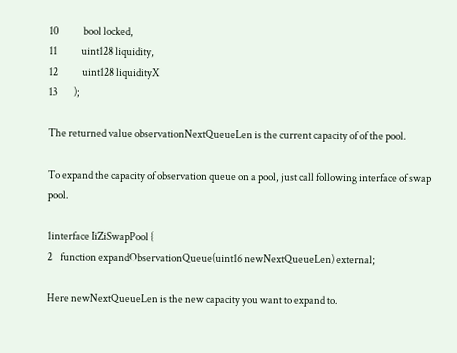10            bool locked,
11            uint128 liquidity,
12            uint128 liquidityX
13        );

The returned value observationNextQueueLen is the current capacity of of the pool.

To expand the capacity of observation queue on a pool, just call following interface of swap pool.

1interface IiZiSwapPool {
2    function expandObservationQueue(uint16 newNextQueueLen) external;

Here newNextQueueLen is the new capacity you want to expand to.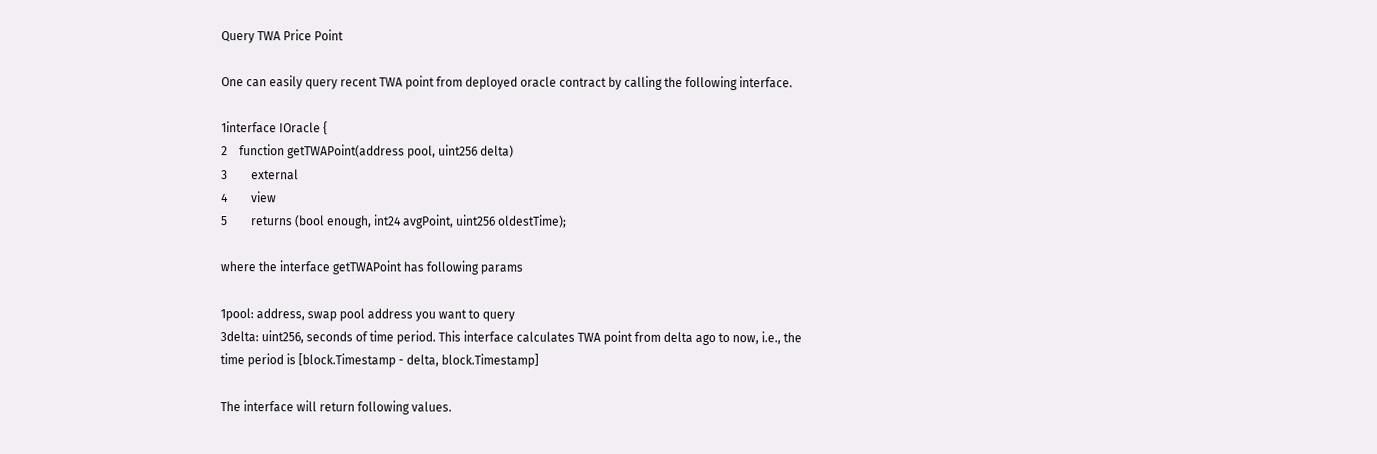Query TWA Price Point

One can easily query recent TWA point from deployed oracle contract by calling the following interface.

1interface IOracle {
2    function getTWAPoint(address pool, uint256 delta)
3        external
4        view
5        returns (bool enough, int24 avgPoint, uint256 oldestTime);

where the interface getTWAPoint has following params

1pool: address, swap pool address you want to query
3delta: uint256, seconds of time period. This interface calculates TWA point from delta ago to now, i.e., the time period is [block.Timestamp - delta, block.Timestamp]

The interface will return following values.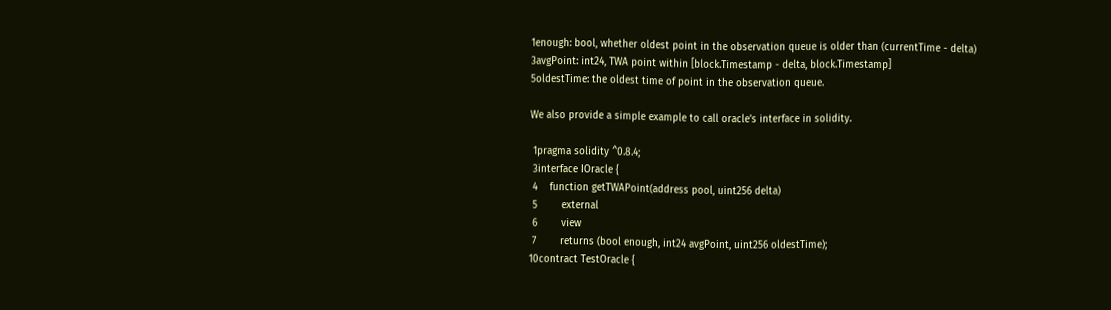1enough: bool, whether oldest point in the observation queue is older than (currentTime - delta)
3avgPoint: int24, TWA point within [block.Timestamp - delta, block.Timestamp]
5oldestTime: the oldest time of point in the observation queue.

We also provide a simple example to call oracle’s interface in solidity.

 1pragma solidity ^0.8.4;
 3interface IOracle {
 4    function getTWAPoint(address pool, uint256 delta)
 5        external
 6        view
 7        returns (bool enough, int24 avgPoint, uint256 oldestTime);
10contract TestOracle {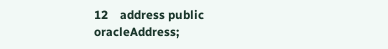12    address public oracleAddress;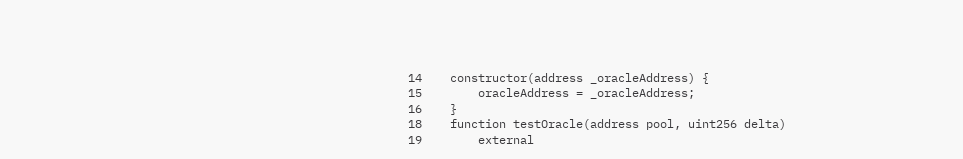14    constructor(address _oracleAddress) {
15        oracleAddress = _oracleAddress;
16    }
18    function testOracle(address pool, uint256 delta)
19        external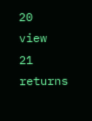20        view
21        returns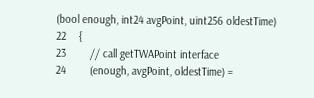(bool enough, int24 avgPoint, uint256 oldestTime)
22    {
23        // call getTWAPoint interface
24        (enough, avgPoint, oldestTime) =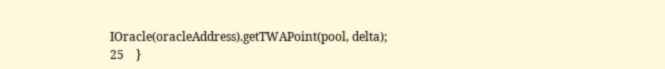IOracle(oracleAddress).getTWAPoint(pool, delta);
25    }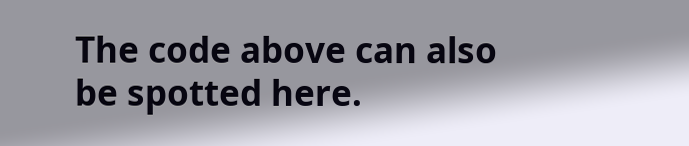The code above can also be spotted here.